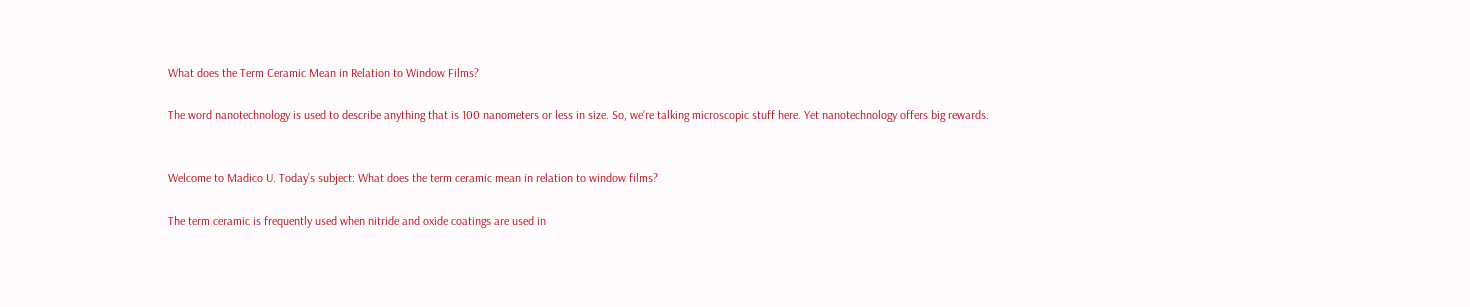What does the Term Ceramic Mean in Relation to Window Films?

The word nanotechnology is used to describe anything that is 100 nanometers or less in size. So, we’re talking microscopic stuff here. Yet nanotechnology offers big rewards.


Welcome to Madico U. Today’s subject: What does the term ceramic mean in relation to window films?

The term ceramic is frequently used when nitride and oxide coatings are used in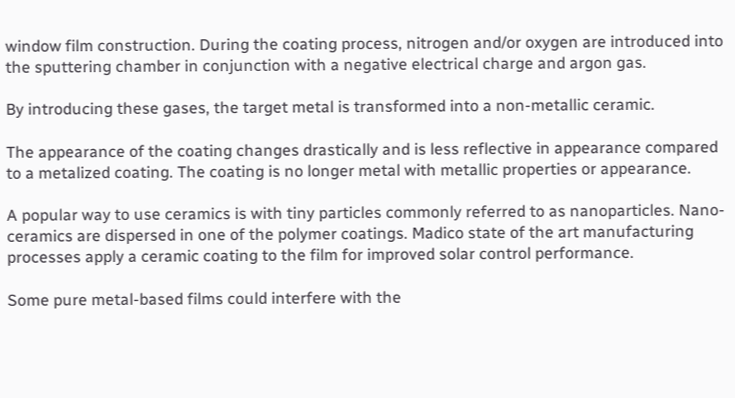window film construction. During the coating process, nitrogen and/or oxygen are introduced into the sputtering chamber in conjunction with a negative electrical charge and argon gas.

By introducing these gases, the target metal is transformed into a non-metallic ceramic.

The appearance of the coating changes drastically and is less reflective in appearance compared to a metalized coating. The coating is no longer metal with metallic properties or appearance.

A popular way to use ceramics is with tiny particles commonly referred to as nanoparticles. Nano-ceramics are dispersed in one of the polymer coatings. Madico state of the art manufacturing processes apply a ceramic coating to the film for improved solar control performance.

Some pure metal-based films could interfere with the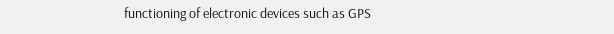functioning of electronic devices such as GPS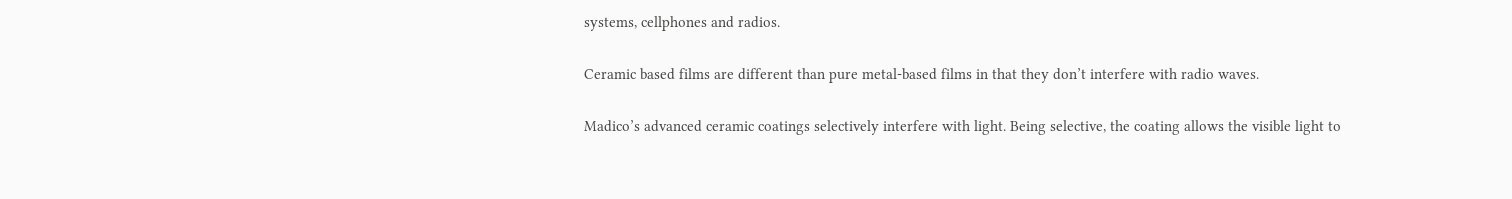systems, cellphones and radios.

Ceramic based films are different than pure metal-based films in that they don’t interfere with radio waves.

Madico’s advanced ceramic coatings selectively interfere with light. Being selective, the coating allows the visible light to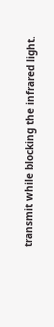transmit while blocking the infrared light.